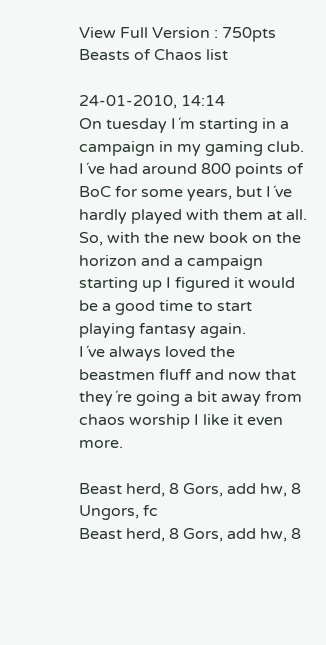View Full Version : 750pts Beasts of Chaos list

24-01-2010, 14:14
On tuesday I´m starting in a campaign in my gaming club.
I´ve had around 800 points of BoC for some years, but I´ve hardly played with them at all.
So, with the new book on the horizon and a campaign starting up I figured it would be a good time to start playing fantasy again.
I´ve always loved the beastmen fluff and now that they´re going a bit away from chaos worship I like it even more.

Beast herd, 8 Gors, add hw, 8 Ungors, fc
Beast herd, 8 Gors, add hw, 8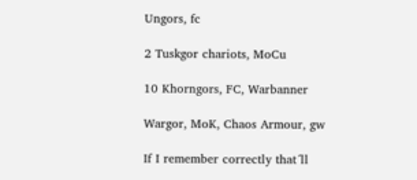Ungors, fc

2 Tuskgor chariots, MoCu

10 Khorngors, FC, Warbanner

Wargor, MoK, Chaos Armour, gw

If I remember correctly that´ll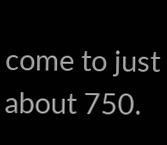come to just about 750.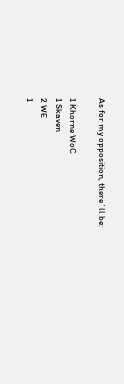As for my opposition, there´ll be:

1 Khorne WoC
1 Skaven
2 WE
1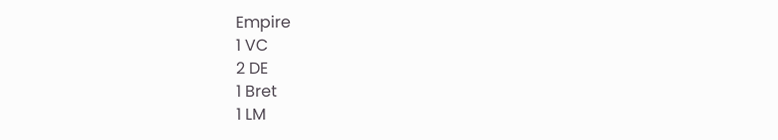Empire
1 VC
2 DE
1 Bret
1 LM